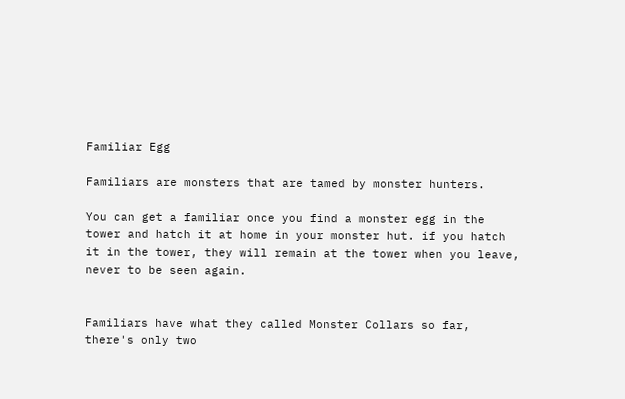Familiar Egg

Familiars are monsters that are tamed by monster hunters.

You can get a familiar once you find a monster egg in the tower and hatch it at home in your monster hut. if you hatch it in the tower, they will remain at the tower when you leave, never to be seen again.


Familiars have what they called Monster Collars so far, there's only two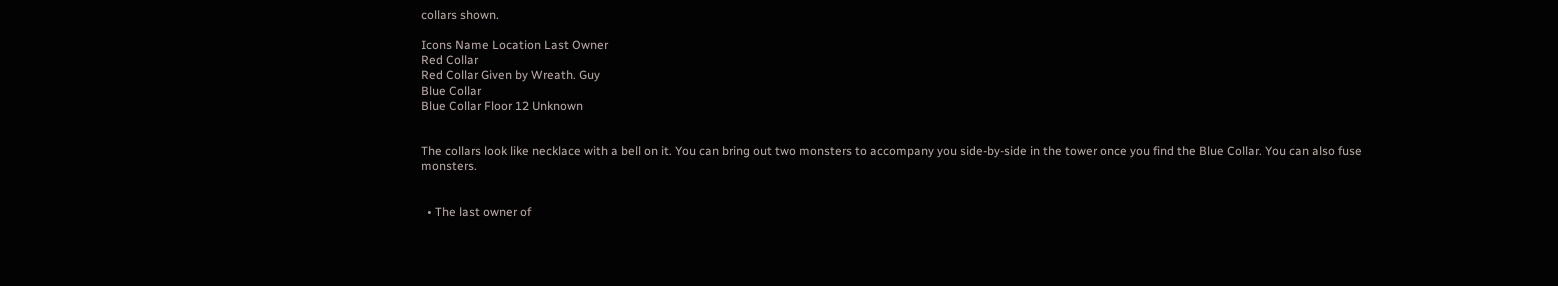collars shown.

Icons Name Location Last Owner
Red Collar
Red Collar Given by Wreath. Guy
Blue Collar
Blue Collar Floor 12 Unknown


The collars look like necklace with a bell on it. You can bring out two monsters to accompany you side-by-side in the tower once you find the Blue Collar. You can also fuse monsters.


  • The last owner of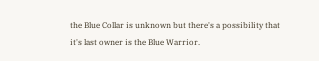the Blue Collar is unknown but there's a possibility that it's last owner is the Blue Warrior.